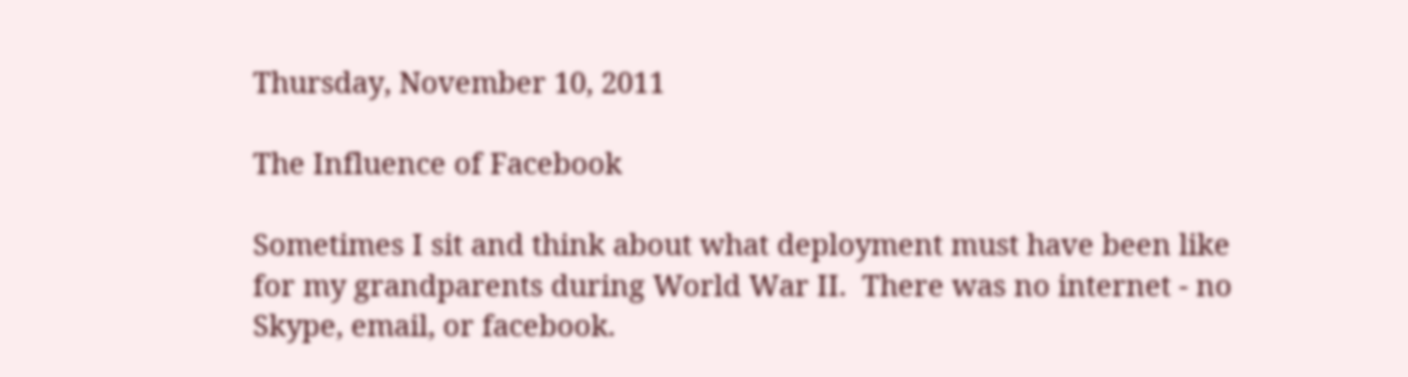Thursday, November 10, 2011

The Influence of Facebook

Sometimes I sit and think about what deployment must have been like for my grandparents during World War II.  There was no internet - no Skype, email, or facebook.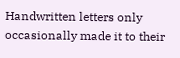Handwritten letters only occasionally made it to their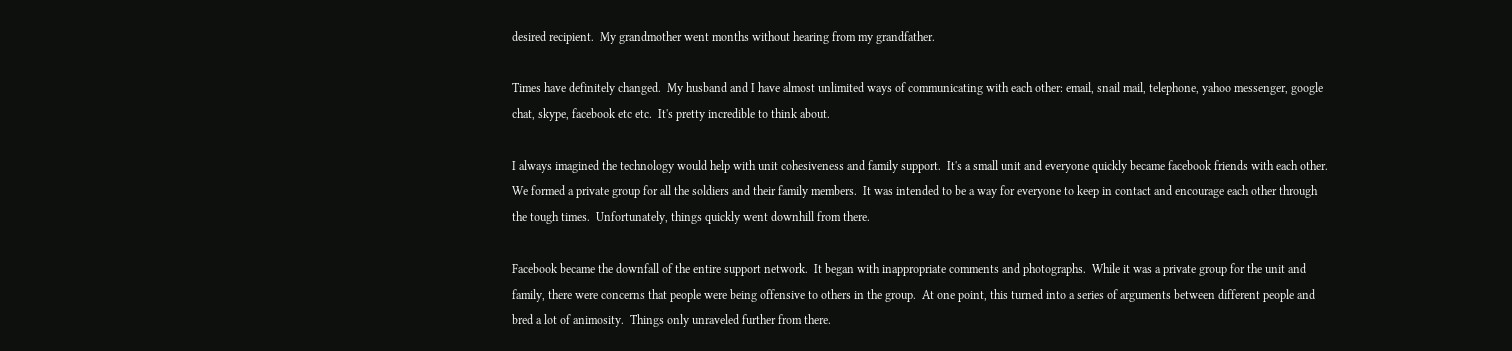desired recipient.  My grandmother went months without hearing from my grandfather.

Times have definitely changed.  My husband and I have almost unlimited ways of communicating with each other: email, snail mail, telephone, yahoo messenger, google chat, skype, facebook etc etc.  It's pretty incredible to think about.

I always imagined the technology would help with unit cohesiveness and family support.  It's a small unit and everyone quickly became facebook friends with each other.  We formed a private group for all the soldiers and their family members.  It was intended to be a way for everyone to keep in contact and encourage each other through the tough times.  Unfortunately, things quickly went downhill from there.

Facebook became the downfall of the entire support network.  It began with inappropriate comments and photographs.  While it was a private group for the unit and family, there were concerns that people were being offensive to others in the group.  At one point, this turned into a series of arguments between different people and bred a lot of animosity.  Things only unraveled further from there.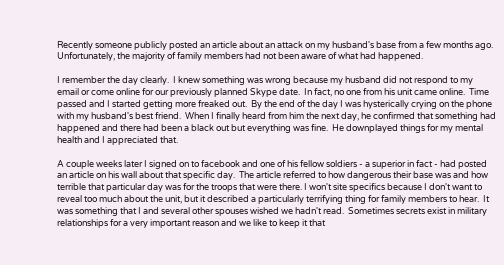Recently someone publicly posted an article about an attack on my husband's base from a few months ago.  Unfortunately, the majority of family members had not been aware of what had happened.

I remember the day clearly.  I knew something was wrong because my husband did not respond to my email or come online for our previously planned Skype date.  In fact, no one from his unit came online.  Time passed and I started getting more freaked out.  By the end of the day I was hysterically crying on the phone with my husband's best friend.  When I finally heard from him the next day, he confirmed that something had happened and there had been a black out but everything was fine.  He downplayed things for my mental health and I appreciated that.

A couple weeks later I signed on to facebook and one of his fellow soldiers - a superior in fact - had posted an article on his wall about that specific day.  The article referred to how dangerous their base was and how terrible that particular day was for the troops that were there. I won't site specifics because I don't want to reveal too much about the unit, but it described a particularly terrifying thing for family members to hear.  It was something that I and several other spouses wished we hadn't read.  Sometimes secrets exist in military relationships for a very important reason and we like to keep it that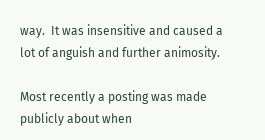way.  It was insensitive and caused a lot of anguish and further animosity.

Most recently a posting was made publicly about when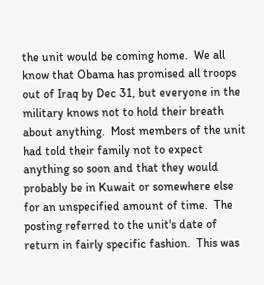the unit would be coming home.  We all know that Obama has promised all troops out of Iraq by Dec 31, but everyone in the military knows not to hold their breath about anything.  Most members of the unit had told their family not to expect anything so soon and that they would probably be in Kuwait or somewhere else for an unspecified amount of time.  The posting referred to the unit's date of return in fairly specific fashion.  This was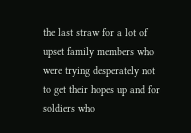the last straw for a lot of upset family members who were trying desperately not to get their hopes up and for soldiers who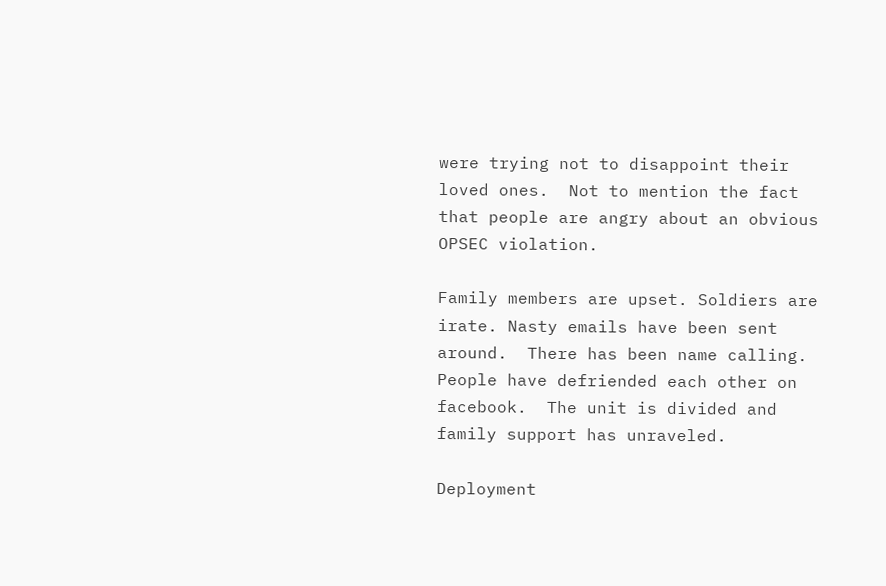were trying not to disappoint their loved ones.  Not to mention the fact that people are angry about an obvious OPSEC violation.

Family members are upset. Soldiers are irate. Nasty emails have been sent around.  There has been name calling.  People have defriended each other on facebook.  The unit is divided and family support has unraveled.

Deployment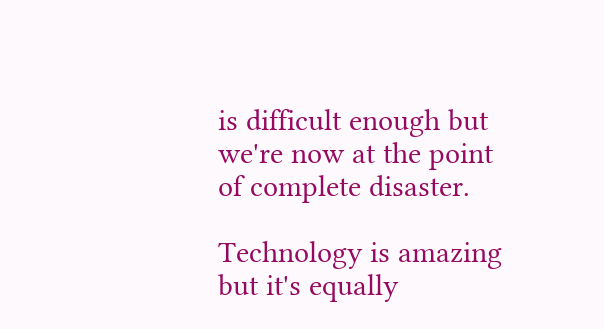is difficult enough but we're now at the point of complete disaster.

Technology is amazing but it's equally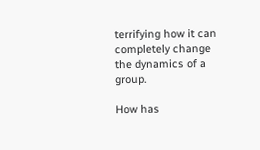terrifying how it can completely change the dynamics of a group.

How has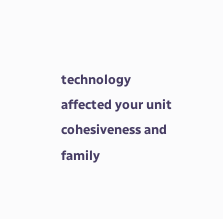technology affected your unit cohesiveness and family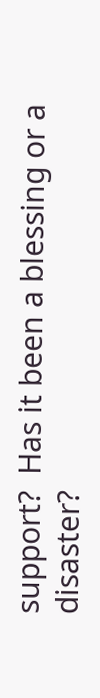support?  Has it been a blessing or a disaster?